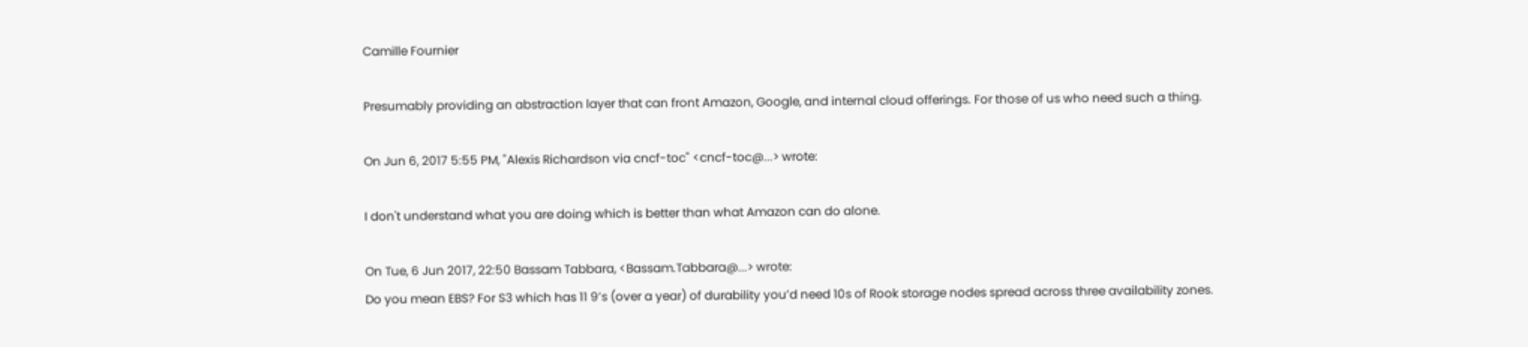Camille Fournier

Presumably providing an abstraction layer that can front Amazon, Google, and internal cloud offerings. For those of us who need such a thing.

On Jun 6, 2017 5:55 PM, "Alexis Richardson via cncf-toc" <cncf-toc@...> wrote:

I don't understand what you are doing which is better than what Amazon can do alone.

On Tue, 6 Jun 2017, 22:50 Bassam Tabbara, <Bassam.Tabbara@...> wrote:
Do you mean EBS? For S3 which has 11 9’s (over a year) of durability you’d need 10s of Rook storage nodes spread across three availability zones.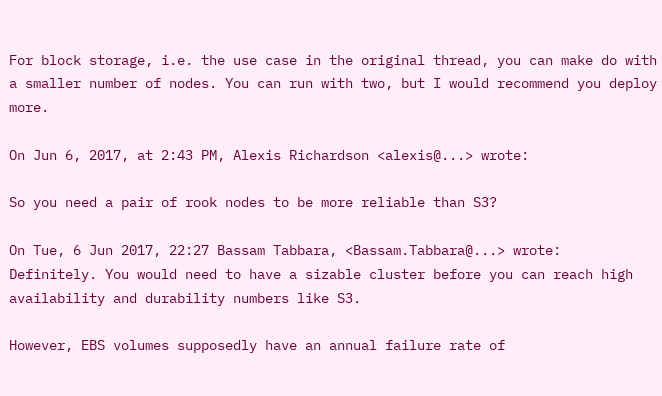For block storage, i.e. the use case in the original thread, you can make do with a smaller number of nodes. You can run with two, but I would recommend you deploy more.

On Jun 6, 2017, at 2:43 PM, Alexis Richardson <alexis@...> wrote:

So you need a pair of rook nodes to be more reliable than S3?

On Tue, 6 Jun 2017, 22:27 Bassam Tabbara, <Bassam.Tabbara@...> wrote:
Definitely. You would need to have a sizable cluster before you can reach high availability and durability numbers like S3.

However, EBS volumes supposedly have an annual failure rate of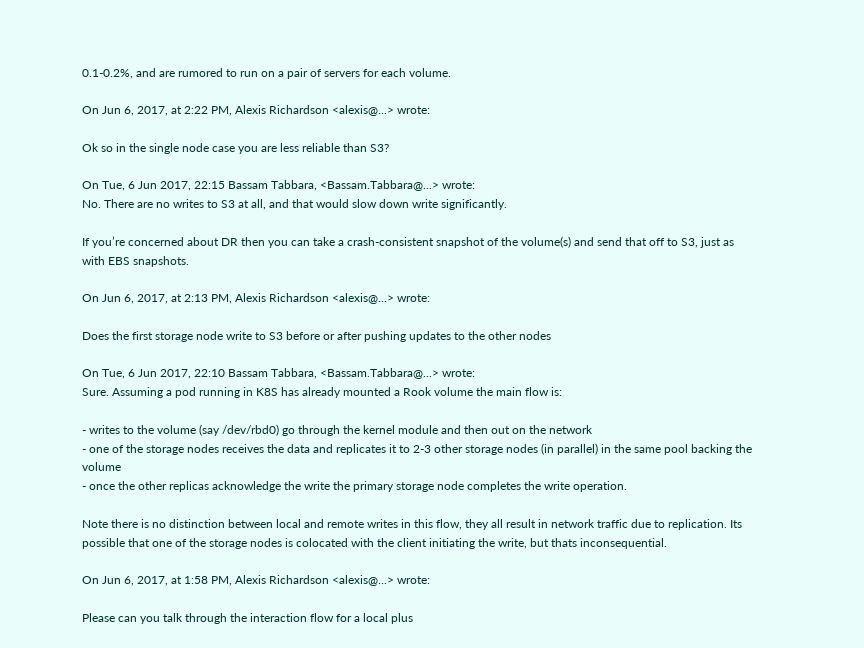0.1-0.2%, and are rumored to run on a pair of servers for each volume.

On Jun 6, 2017, at 2:22 PM, Alexis Richardson <alexis@...> wrote:

Ok so in the single node case you are less reliable than S3?

On Tue, 6 Jun 2017, 22:15 Bassam Tabbara, <Bassam.Tabbara@...> wrote:
No. There are no writes to S3 at all, and that would slow down write significantly.

If you’re concerned about DR then you can take a crash-consistent snapshot of the volume(s) and send that off to S3, just as with EBS snapshots.

On Jun 6, 2017, at 2:13 PM, Alexis Richardson <alexis@...> wrote:

Does the first storage node write to S3 before or after pushing updates to the other nodes

On Tue, 6 Jun 2017, 22:10 Bassam Tabbara, <Bassam.Tabbara@...> wrote:
Sure. Assuming a pod running in K8S has already mounted a Rook volume the main flow is:

- writes to the volume (say /dev/rbd0) go through the kernel module and then out on the network
- one of the storage nodes receives the data and replicates it to 2-3 other storage nodes (in parallel) in the same pool backing the volume
- once the other replicas acknowledge the write the primary storage node completes the write operation.

Note there is no distinction between local and remote writes in this flow, they all result in network traffic due to replication. Its possible that one of the storage nodes is colocated with the client initiating the write, but thats inconsequential.

On Jun 6, 2017, at 1:58 PM, Alexis Richardson <alexis@...> wrote:

Please can you talk through the interaction flow for a local plus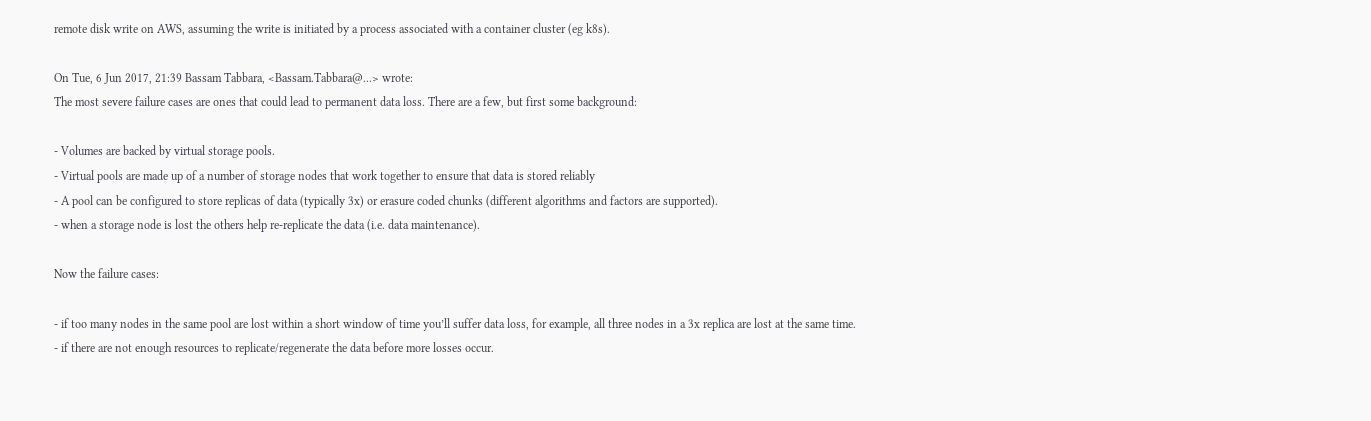remote disk write on AWS, assuming the write is initiated by a process associated with a container cluster (eg k8s).

On Tue, 6 Jun 2017, 21:39 Bassam Tabbara, <Bassam.Tabbara@...> wrote:
The most severe failure cases are ones that could lead to permanent data loss. There are a few, but first some background:

- Volumes are backed by virtual storage pools.
- Virtual pools are made up of a number of storage nodes that work together to ensure that data is stored reliably
- A pool can be configured to store replicas of data (typically 3x) or erasure coded chunks (different algorithms and factors are supported).
- when a storage node is lost the others help re-replicate the data (i.e. data maintenance).

Now the failure cases:

- if too many nodes in the same pool are lost within a short window of time you’ll suffer data loss, for example, all three nodes in a 3x replica are lost at the same time.
- if there are not enough resources to replicate/regenerate the data before more losses occur.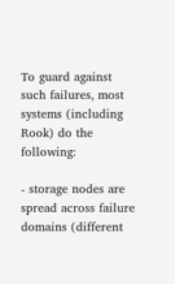To guard against such failures, most systems (including Rook) do the following:

- storage nodes are spread across failure domains (different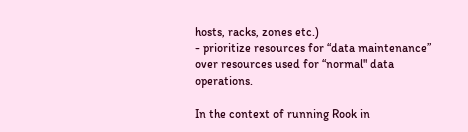hosts, racks, zones etc.)
- prioritize resources for “data maintenance” over resources used for “normal" data operations.

In the context of running Rook in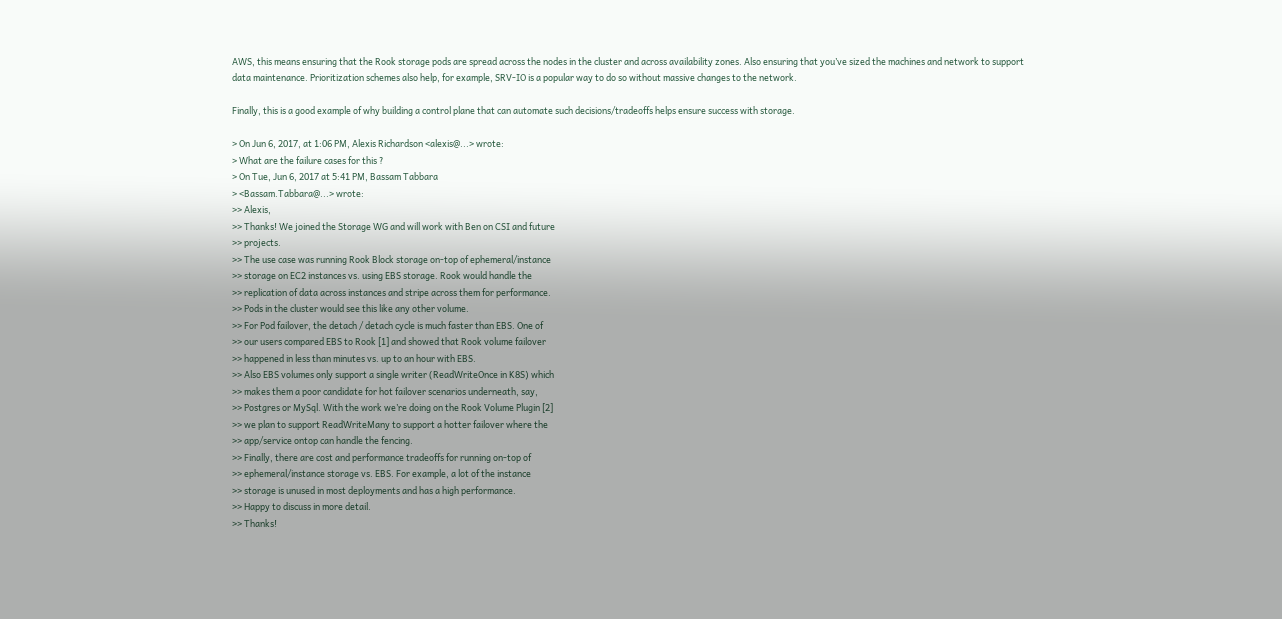AWS, this means ensuring that the Rook storage pods are spread across the nodes in the cluster and across availability zones. Also ensuring that you’ve sized the machines and network to support data maintenance. Prioritization schemes also help, for example, SRV-IO is a popular way to do so without massive changes to the network.

Finally, this is a good example of why building a control plane that can automate such decisions/tradeoffs helps ensure success with storage.

> On Jun 6, 2017, at 1:06 PM, Alexis Richardson <alexis@...> wrote:
> What are the failure cases for this ?
> On Tue, Jun 6, 2017 at 5:41 PM, Bassam Tabbara
> <Bassam.Tabbara@...> wrote:
>> Alexis,
>> Thanks! We joined the Storage WG and will work with Ben on CSI and future
>> projects.
>> The use case was running Rook Block storage on-top of ephemeral/instance
>> storage on EC2 instances vs. using EBS storage. Rook would handle the
>> replication of data across instances and stripe across them for performance.
>> Pods in the cluster would see this like any other volume.
>> For Pod failover, the detach / detach cycle is much faster than EBS. One of
>> our users compared EBS to Rook [1] and showed that Rook volume failover
>> happened in less than minutes vs. up to an hour with EBS.
>> Also EBS volumes only support a single writer (ReadWriteOnce in K8S) which
>> makes them a poor candidate for hot failover scenarios underneath, say,
>> Postgres or MySql. With the work we’re doing on the Rook Volume Plugin [2]
>> we plan to support ReadWriteMany to support a hotter failover where the
>> app/service ontop can handle the fencing.
>> Finally, there are cost and performance tradeoffs for running on-top of
>> ephemeral/instance storage vs. EBS. For example, a lot of the instance
>> storage is unused in most deployments and has a high performance.
>> Happy to discuss in more detail.
>> Thanks!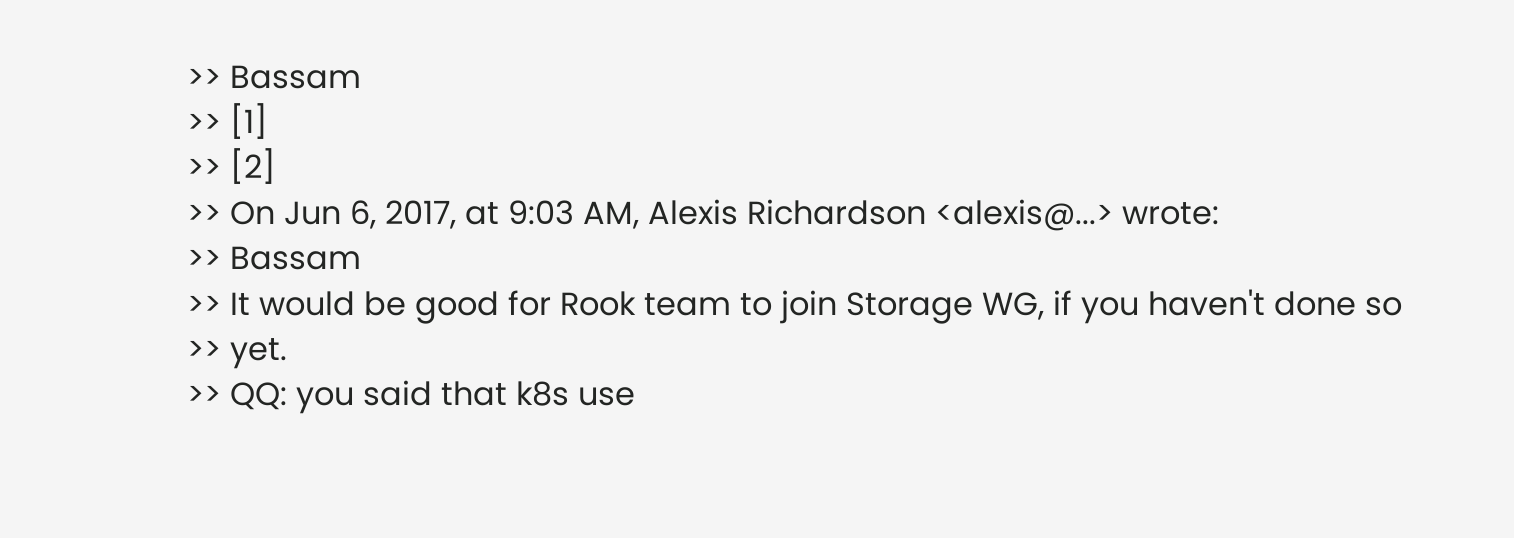>> Bassam
>> [1]
>> [2]
>> On Jun 6, 2017, at 9:03 AM, Alexis Richardson <alexis@...> wrote:
>> Bassam
>> It would be good for Rook team to join Storage WG, if you haven't done so
>> yet.
>> QQ: you said that k8s use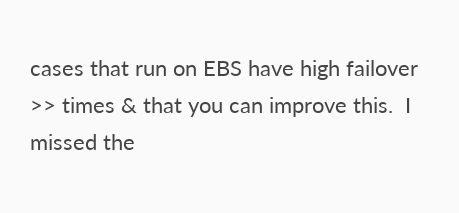cases that run on EBS have high failover
>> times & that you can improve this.  I missed the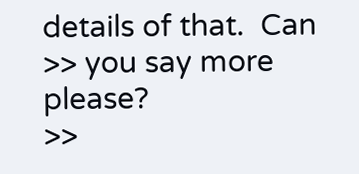details of that.  Can
>> you say more please?
>>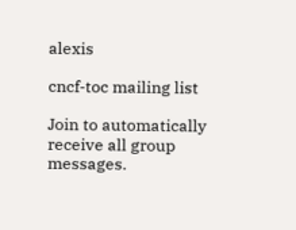alexis

cncf-toc mailing list

Join to automatically receive all group messages.